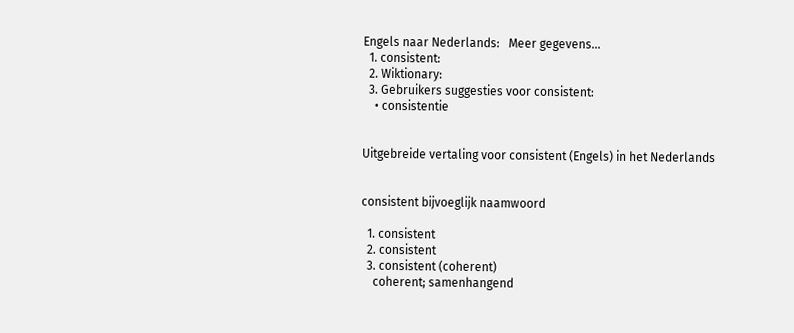Engels naar Nederlands:   Meer gegevens...
  1. consistent:
  2. Wiktionary:
  3. Gebruikers suggesties voor consistent:
    • consistentie


Uitgebreide vertaling voor consistent (Engels) in het Nederlands


consistent bijvoeglijk naamwoord

  1. consistent
  2. consistent
  3. consistent (coherent)
    coherent; samenhangend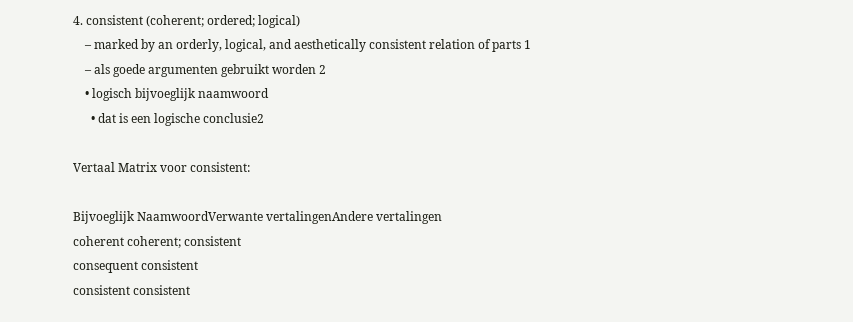4. consistent (coherent; ordered; logical)
    – marked by an orderly, logical, and aesthetically consistent relation of parts 1
    – als goede argumenten gebruikt worden 2
    • logisch bijvoeglijk naamwoord
      • dat is een logische conclusie2

Vertaal Matrix voor consistent:

Bijvoeglijk NaamwoordVerwante vertalingenAndere vertalingen
coherent coherent; consistent
consequent consistent
consistent consistent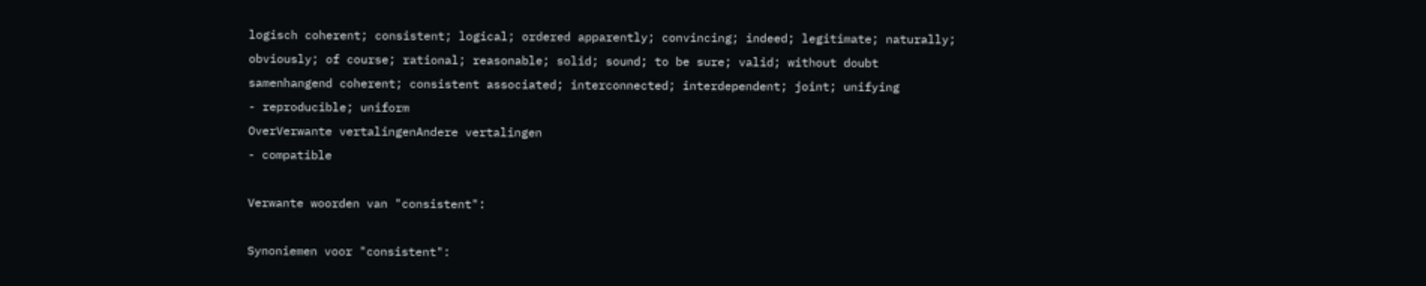logisch coherent; consistent; logical; ordered apparently; convincing; indeed; legitimate; naturally; obviously; of course; rational; reasonable; solid; sound; to be sure; valid; without doubt
samenhangend coherent; consistent associated; interconnected; interdependent; joint; unifying
- reproducible; uniform
OverVerwante vertalingenAndere vertalingen
- compatible

Verwante woorden van "consistent":

Synoniemen voor "consistent":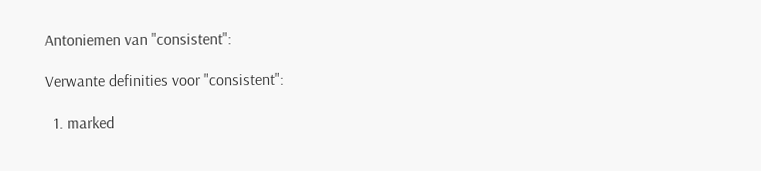Antoniemen van "consistent":

Verwante definities voor "consistent":

  1. marked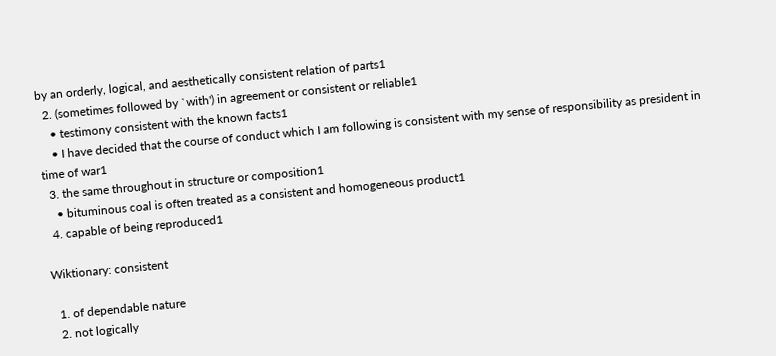by an orderly, logical, and aesthetically consistent relation of parts1
  2. (sometimes followed by `with') in agreement or consistent or reliable1
    • testimony consistent with the known facts1
    • I have decided that the course of conduct which I am following is consistent with my sense of responsibility as president in time of war1
  3. the same throughout in structure or composition1
    • bituminous coal is often treated as a consistent and homogeneous product1
  4. capable of being reproduced1

Wiktionary: consistent

  1. of dependable nature
  2. not logically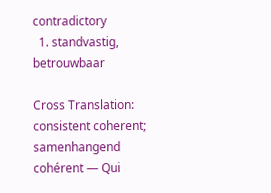contradictory
  1. standvastig, betrouwbaar

Cross Translation:
consistent coherent; samenhangend cohérent — Qui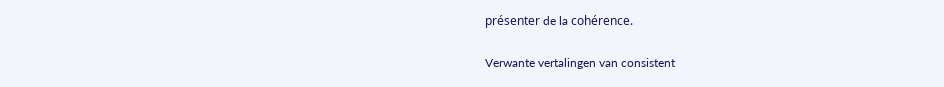présenter de la cohérence.

Verwante vertalingen van consistent